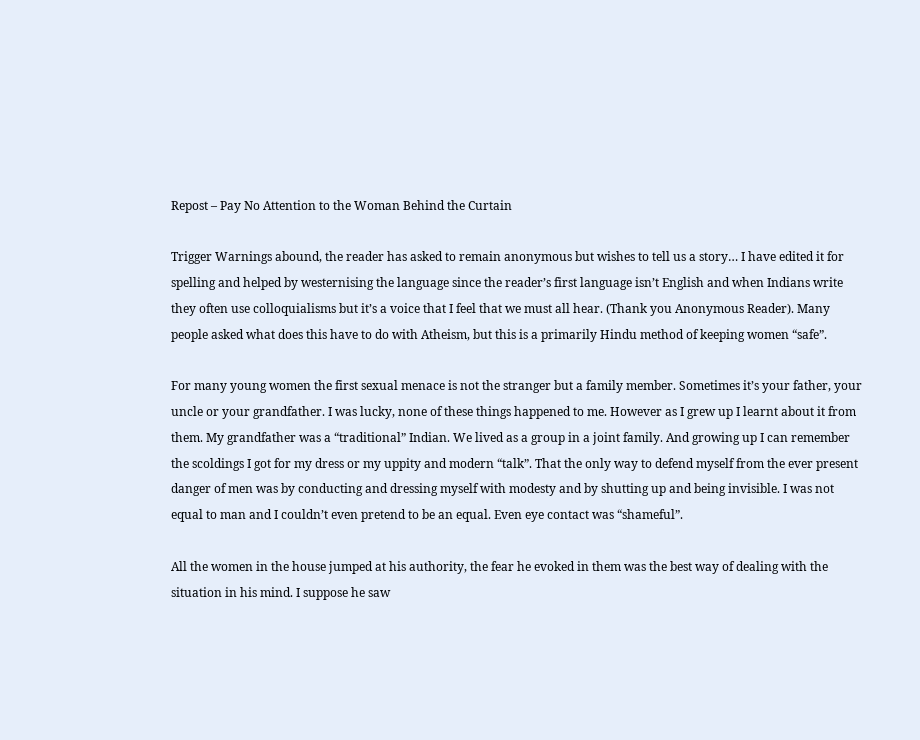Repost – Pay No Attention to the Woman Behind the Curtain

Trigger Warnings abound, the reader has asked to remain anonymous but wishes to tell us a story… I have edited it for spelling and helped by westernising the language since the reader’s first language isn’t English and when Indians write they often use colloquialisms but it’s a voice that I feel that we must all hear. (Thank you Anonymous Reader). Many people asked what does this have to do with Atheism, but this is a primarily Hindu method of keeping women “safe”.

For many young women the first sexual menace is not the stranger but a family member. Sometimes it’s your father, your uncle or your grandfather. I was lucky, none of these things happened to me. However as I grew up I learnt about it from them. My grandfather was a “traditional” Indian. We lived as a group in a joint family. And growing up I can remember the scoldings I got for my dress or my uppity and modern “talk”. That the only way to defend myself from the ever present danger of men was by conducting and dressing myself with modesty and by shutting up and being invisible. I was not equal to man and I couldn’t even pretend to be an equal. Even eye contact was “shameful”.

All the women in the house jumped at his authority, the fear he evoked in them was the best way of dealing with the situation in his mind. I suppose he saw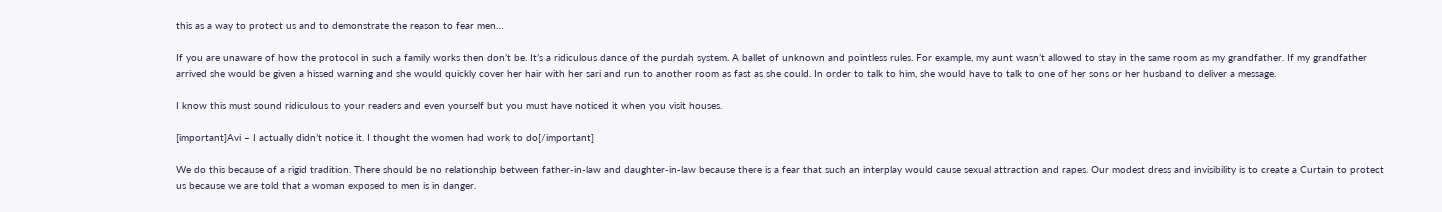this as a way to protect us and to demonstrate the reason to fear men…

If you are unaware of how the protocol in such a family works then don’t be. It’s a ridiculous dance of the purdah system. A ballet of unknown and pointless rules. For example, my aunt wasn’t allowed to stay in the same room as my grandfather. If my grandfather arrived she would be given a hissed warning and she would quickly cover her hair with her sari and run to another room as fast as she could. In order to talk to him, she would have to talk to one of her sons or her husband to deliver a message.

I know this must sound ridiculous to your readers and even yourself but you must have noticed it when you visit houses.

[important]Avi – I actually didn’t notice it. I thought the women had work to do[/important]

We do this because of a rigid tradition. There should be no relationship between father-in-law and daughter-in-law because there is a fear that such an interplay would cause sexual attraction and rapes. Our modest dress and invisibility is to create a Curtain to protect us because we are told that a woman exposed to men is in danger.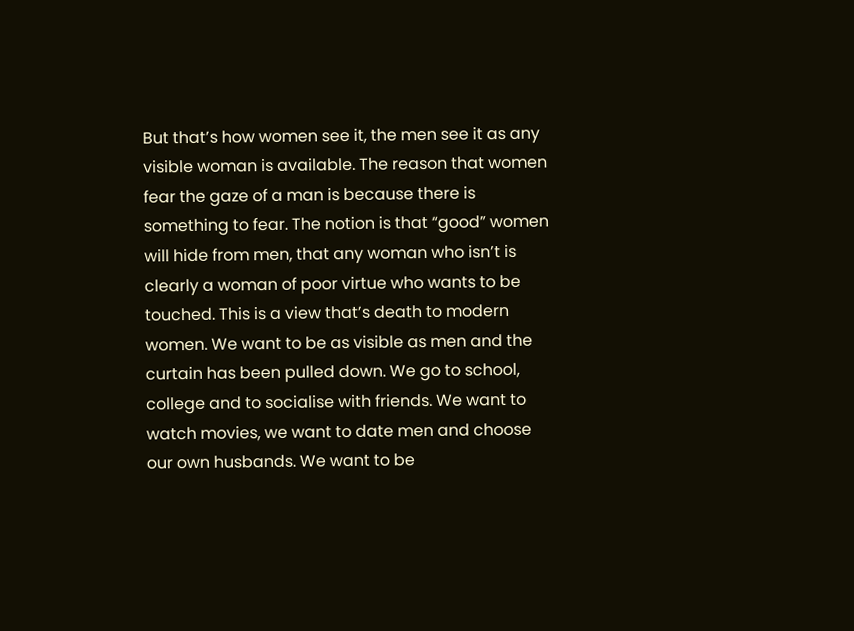But that’s how women see it, the men see it as any visible woman is available. The reason that women fear the gaze of a man is because there is something to fear. The notion is that “good” women will hide from men, that any woman who isn’t is clearly a woman of poor virtue who wants to be touched. This is a view that’s death to modern women. We want to be as visible as men and the curtain has been pulled down. We go to school, college and to socialise with friends. We want to watch movies, we want to date men and choose our own husbands. We want to be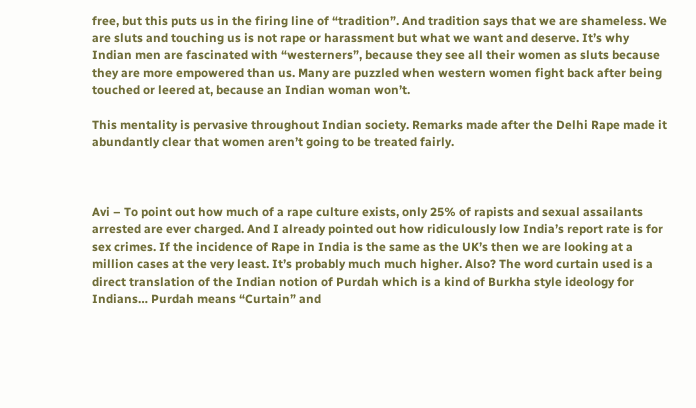free, but this puts us in the firing line of “tradition”. And tradition says that we are shameless. We are sluts and touching us is not rape or harassment but what we want and deserve. It’s why Indian men are fascinated with “westerners”, because they see all their women as sluts because they are more empowered than us. Many are puzzled when western women fight back after being touched or leered at, because an Indian woman won’t.

This mentality is pervasive throughout Indian society. Remarks made after the Delhi Rape made it abundantly clear that women aren’t going to be treated fairly.



Avi – To point out how much of a rape culture exists, only 25% of rapists and sexual assailants arrested are ever charged. And I already pointed out how ridiculously low India’s report rate is for sex crimes. If the incidence of Rape in India is the same as the UK’s then we are looking at a million cases at the very least. It’s probably much much higher. Also? The word curtain used is a direct translation of the Indian notion of Purdah which is a kind of Burkha style ideology for Indians… Purdah means “Curtain” and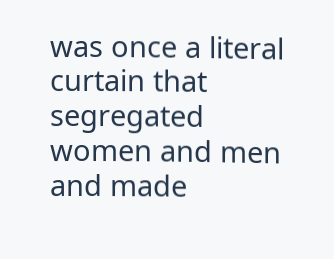was once a literal curtain that segregated women and men and made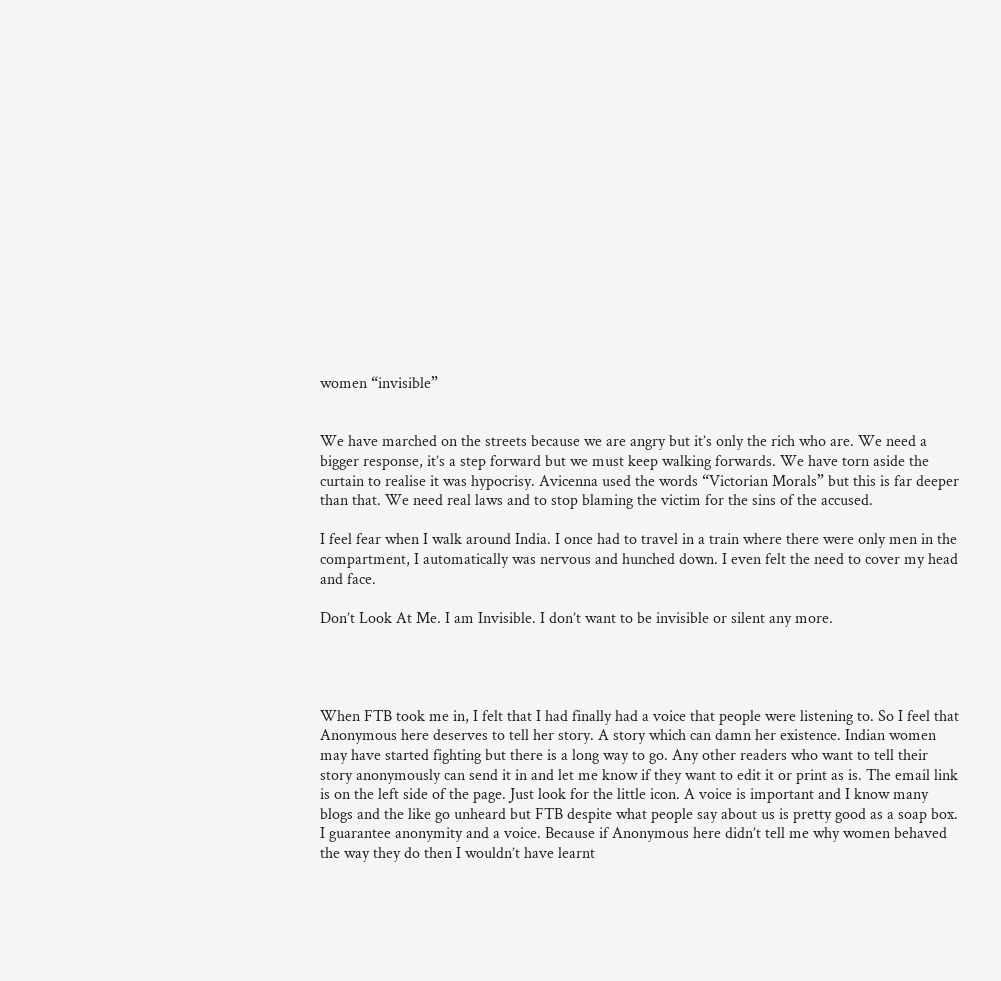women “invisible”


We have marched on the streets because we are angry but it’s only the rich who are. We need a bigger response, it’s a step forward but we must keep walking forwards. We have torn aside the curtain to realise it was hypocrisy. Avicenna used the words “Victorian Morals” but this is far deeper than that. We need real laws and to stop blaming the victim for the sins of the accused.

I feel fear when I walk around India. I once had to travel in a train where there were only men in the compartment, I automatically was nervous and hunched down. I even felt the need to cover my head and face.

Don’t Look At Me. I am Invisible. I don’t want to be invisible or silent any more.




When FTB took me in, I felt that I had finally had a voice that people were listening to. So I feel that Anonymous here deserves to tell her story. A story which can damn her existence. Indian women may have started fighting but there is a long way to go. Any other readers who want to tell their story anonymously can send it in and let me know if they want to edit it or print as is. The email link is on the left side of the page. Just look for the little icon. A voice is important and I know many blogs and the like go unheard but FTB despite what people say about us is pretty good as a soap box. I guarantee anonymity and a voice. Because if Anonymous here didn’t tell me why women behaved the way they do then I wouldn’t have learnt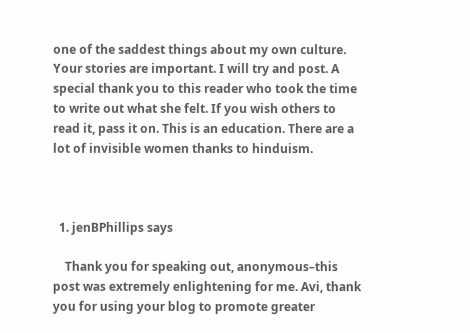one of the saddest things about my own culture. Your stories are important. I will try and post. A special thank you to this reader who took the time to write out what she felt. If you wish others to read it, pass it on. This is an education. There are a lot of invisible women thanks to hinduism.



  1. jenBPhillips says

    Thank you for speaking out, anonymous–this post was extremely enlightening for me. Avi, thank you for using your blog to promote greater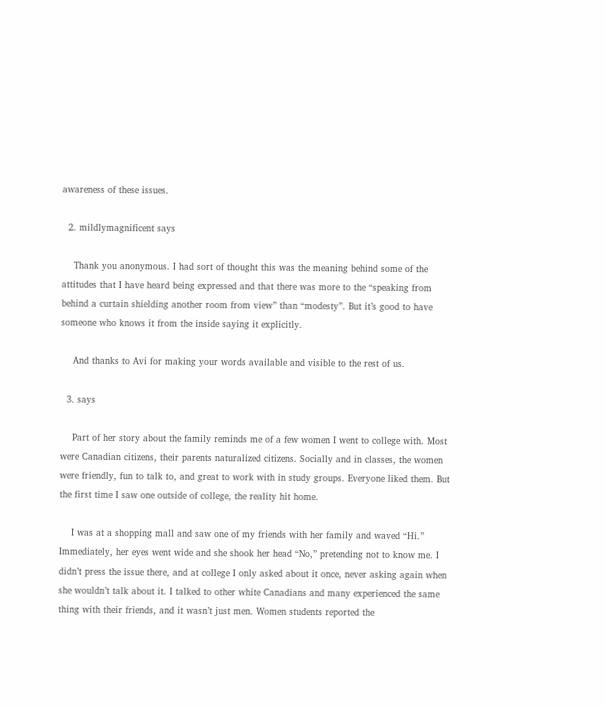awareness of these issues.

  2. mildlymagnificent says

    Thank you anonymous. I had sort of thought this was the meaning behind some of the attitudes that I have heard being expressed and that there was more to the “speaking from behind a curtain shielding another room from view” than “modesty”. But it’s good to have someone who knows it from the inside saying it explicitly.

    And thanks to Avi for making your words available and visible to the rest of us.

  3. says

    Part of her story about the family reminds me of a few women I went to college with. Most were Canadian citizens, their parents naturalized citizens. Socially and in classes, the women were friendly, fun to talk to, and great to work with in study groups. Everyone liked them. But the first time I saw one outside of college, the reality hit home.

    I was at a shopping mall and saw one of my friends with her family and waved “Hi.” Immediately, her eyes went wide and she shook her head “No,” pretending not to know me. I didn’t press the issue there, and at college I only asked about it once, never asking again when she wouldn’t talk about it. I talked to other white Canadians and many experienced the same thing with their friends, and it wasn’t just men. Women students reported the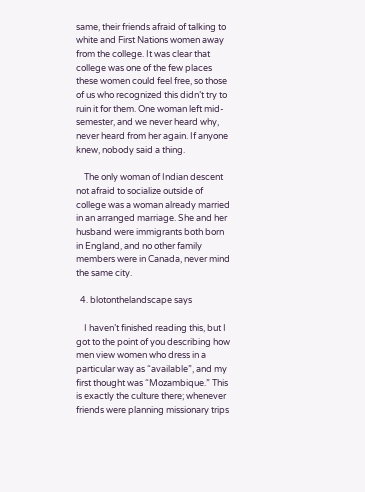same, their friends afraid of talking to white and First Nations women away from the college. It was clear that college was one of the few places these women could feel free, so those of us who recognized this didn’t try to ruin it for them. One woman left mid-semester, and we never heard why, never heard from her again. If anyone knew, nobody said a thing.

    The only woman of Indian descent not afraid to socialize outside of college was a woman already married in an arranged marriage. She and her husband were immigrants both born in England, and no other family members were in Canada, never mind the same city.

  4. blotonthelandscape says

    I haven’t finished reading this, but I got to the point of you describing how men view women who dress in a particular way as “available”, and my first thought was “Mozambique.” This is exactly the culture there; whenever friends were planning missionary trips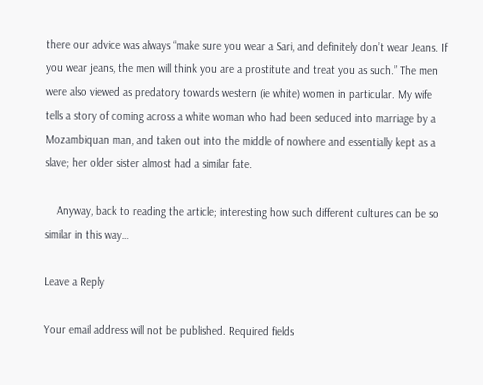there our advice was always “make sure you wear a Sari, and definitely don’t wear Jeans. If you wear jeans, the men will think you are a prostitute and treat you as such.” The men were also viewed as predatory towards western (ie white) women in particular. My wife tells a story of coming across a white woman who had been seduced into marriage by a Mozambiquan man, and taken out into the middle of nowhere and essentially kept as a slave; her older sister almost had a similar fate.

    Anyway, back to reading the article; interesting how such different cultures can be so similar in this way…

Leave a Reply

Your email address will not be published. Required fields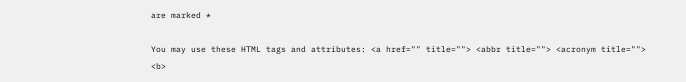are marked *

You may use these HTML tags and attributes: <a href="" title=""> <abbr title=""> <acronym title=""> <b>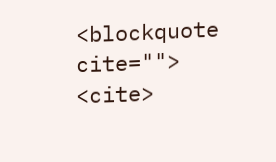<blockquote cite=""> <cite>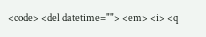<code> <del datetime=""> <em> <i> <q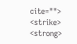cite=""> <strike> <strong>